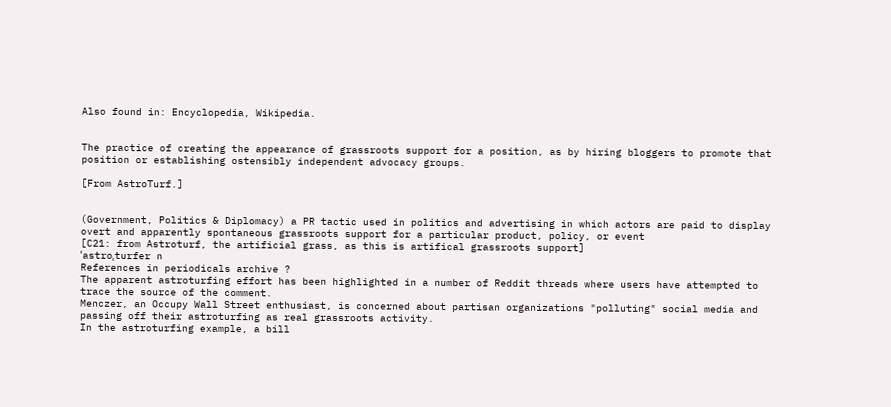Also found in: Encyclopedia, Wikipedia.


The practice of creating the appearance of grassroots support for a position, as by hiring bloggers to promote that position or establishing ostensibly independent advocacy groups.

[From AstroTurf.]


(Government, Politics & Diplomacy) a PR tactic used in politics and advertising in which actors are paid to display overt and apparently spontaneous grassroots support for a particular product, policy, or event
[C21: from Astroturf, the artificial grass, as this is artifical grassroots support]
ˈastroˌturfer n
References in periodicals archive ?
The apparent astroturfing effort has been highlighted in a number of Reddit threads where users have attempted to trace the source of the comment.
Menczer, an Occupy Wall Street enthusiast, is concerned about partisan organizations "polluting" social media and passing off their astroturfing as real grassroots activity.
In the astroturfing example, a bill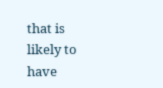that is likely to have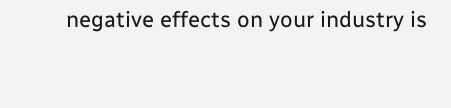negative effects on your industry is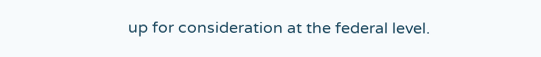up for consideration at the federal level.